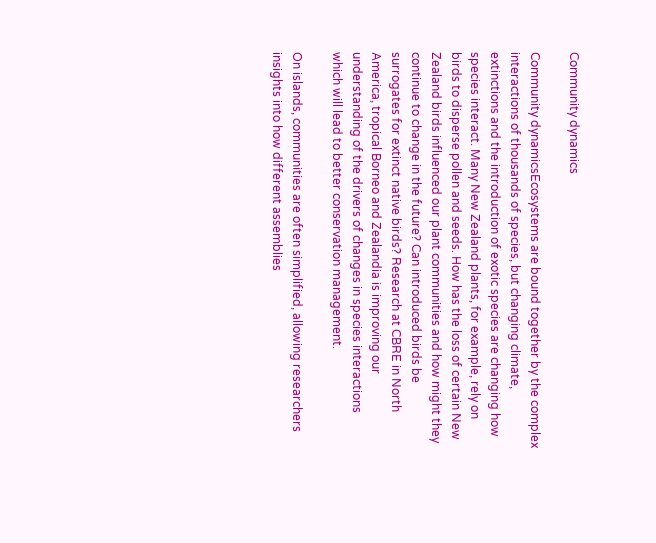Community dynamics

Community dynamicsEcosystems are bound together by the complex interactions of thousands of species, but changing climate, extinctions and the introduction of exotic species are changing how species interact. Many New Zealand plants, for example, rely on birds to disperse pollen and seeds. How has the loss of certain New Zealand birds influenced our plant communities and how might they continue to change in the future? Can introduced birds be surrogates for extinct native birds? Research at CBRE in North America, tropical Borneo and Zealandia is improving our understanding of the drivers of changes in species interactions which will lead to better conservation management.

On islands, communities are often simplified, allowing researchers insights into how different assemblies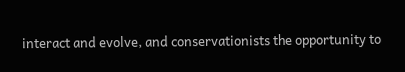interact and evolve, and conservationists the opportunity to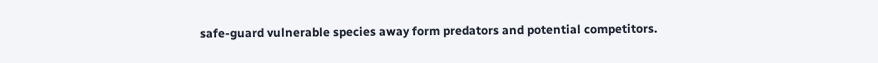safe-guard vulnerable species away form predators and potential competitors.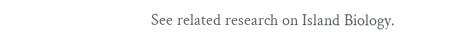See related research on Island Biology.